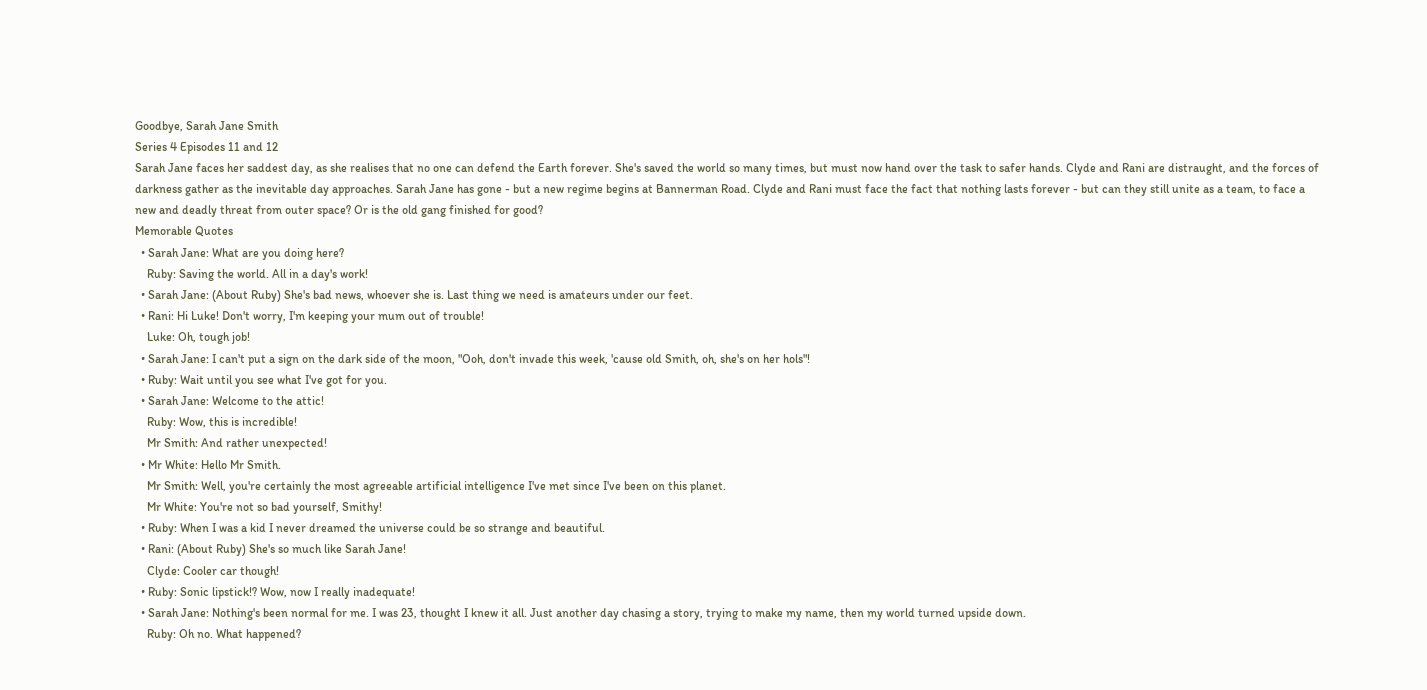Goodbye, Sarah Jane Smith
Series 4 Episodes 11 and 12
Sarah Jane faces her saddest day, as she realises that no one can defend the Earth forever. She's saved the world so many times, but must now hand over the task to safer hands. Clyde and Rani are distraught, and the forces of darkness gather as the inevitable day approaches. Sarah Jane has gone - but a new regime begins at Bannerman Road. Clyde and Rani must face the fact that nothing lasts forever - but can they still unite as a team, to face a new and deadly threat from outer space? Or is the old gang finished for good?
Memorable Quotes
  • Sarah Jane: What are you doing here?
    Ruby: Saving the world. All in a day's work!
  • Sarah Jane: (About Ruby) She's bad news, whoever she is. Last thing we need is amateurs under our feet.
  • Rani: Hi Luke! Don't worry, I'm keeping your mum out of trouble!
    Luke: Oh, tough job!
  • Sarah Jane: I can't put a sign on the dark side of the moon, "Ooh, don't invade this week, 'cause old Smith, oh, she's on her hols"!
  • Ruby: Wait until you see what I've got for you.
  • Sarah Jane: Welcome to the attic!
    Ruby: Wow, this is incredible!
    Mr Smith: And rather unexpected!
  • Mr White: Hello Mr Smith.
    Mr Smith: Well, you're certainly the most agreeable artificial intelligence I've met since I've been on this planet.
    Mr White: You're not so bad yourself, Smithy!
  • Ruby: When I was a kid I never dreamed the universe could be so strange and beautiful.
  • Rani: (About Ruby) She's so much like Sarah Jane!
    Clyde: Cooler car though!
  • Ruby: Sonic lipstick!? Wow, now I really inadequate!
  • Sarah Jane: Nothing's been normal for me. I was 23, thought I knew it all. Just another day chasing a story, trying to make my name, then my world turned upside down.
    Ruby: Oh no. What happened?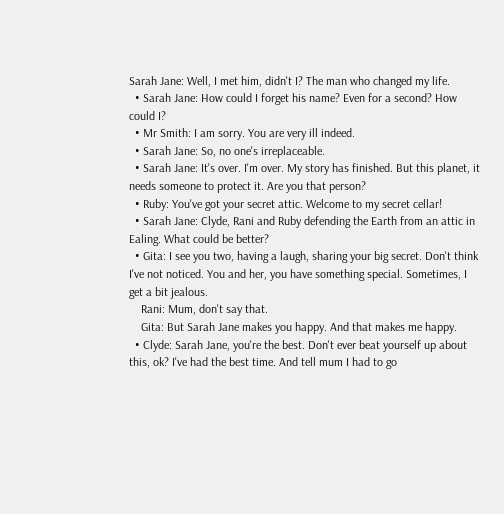Sarah Jane: Well, I met him, didn't I? The man who changed my life.
  • Sarah Jane: How could I forget his name? Even for a second? How could I?
  • Mr Smith: I am sorry. You are very ill indeed.
  • Sarah Jane: So, no one's irreplaceable.
  • Sarah Jane: It's over. I'm over. My story has finished. But this planet, it needs someone to protect it. Are you that person?
  • Ruby: You've got your secret attic. Welcome to my secret cellar!
  • Sarah Jane: Clyde, Rani and Ruby defending the Earth from an attic in Ealing. What could be better?
  • Gita: I see you two, having a laugh, sharing your big secret. Don't think I've not noticed. You and her, you have something special. Sometimes, I get a bit jealous.
    Rani: Mum, don't say that.
    Gita: But Sarah Jane makes you happy. And that makes me happy.
  • Clyde: Sarah Jane, you're the best. Don't ever beat yourself up about this, ok? I've had the best time. And tell mum I had to go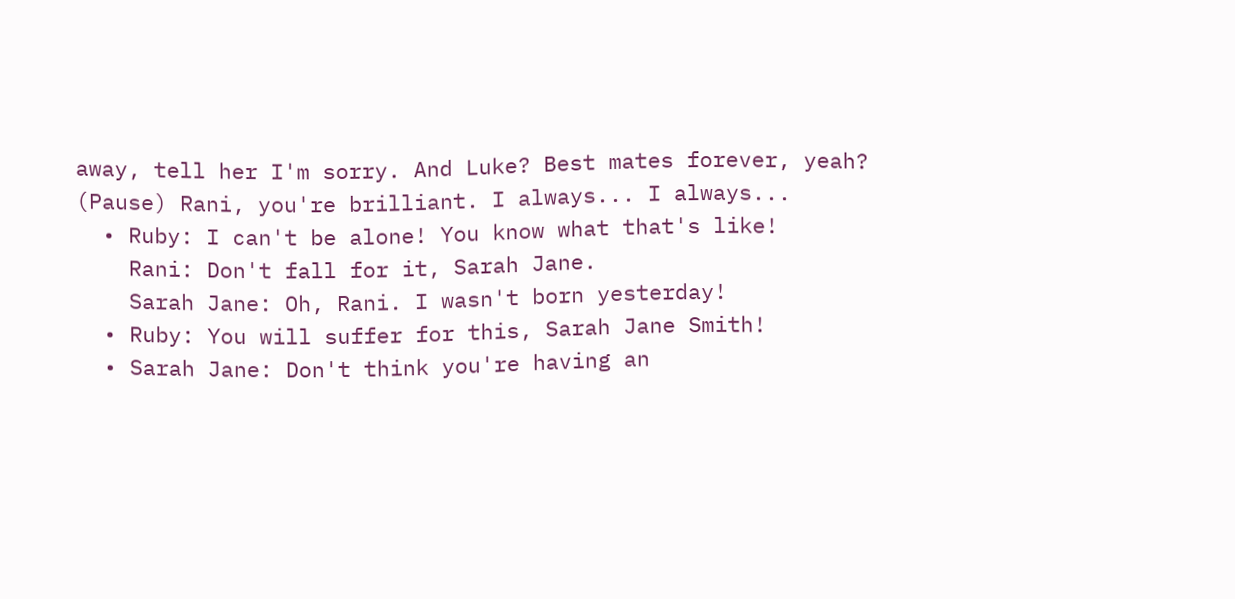away, tell her I'm sorry. And Luke? Best mates forever, yeah? (Pause) Rani, you're brilliant. I always... I always...
  • Ruby: I can't be alone! You know what that's like!
    Rani: Don't fall for it, Sarah Jane.
    Sarah Jane: Oh, Rani. I wasn't born yesterday!
  • Ruby: You will suffer for this, Sarah Jane Smith!
  • Sarah Jane: Don't think you're having an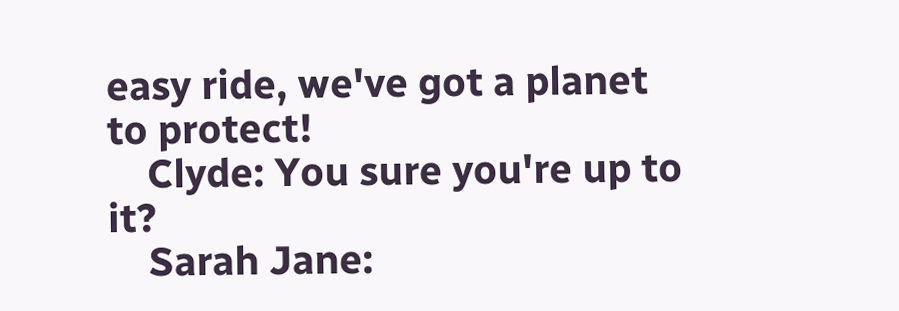easy ride, we've got a planet to protect!
    Clyde: You sure you're up to it?
    Sarah Jane: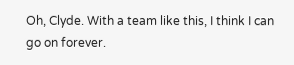Oh, Clyde. With a team like this, I think I can go on forever.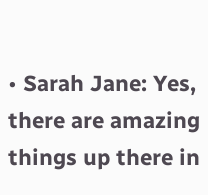• Sarah Jane: Yes, there are amazing things up there in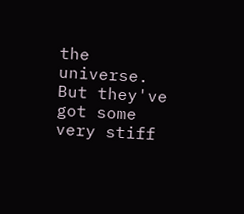the universe. But they've got some very stiff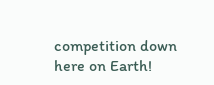competition down here on Earth!